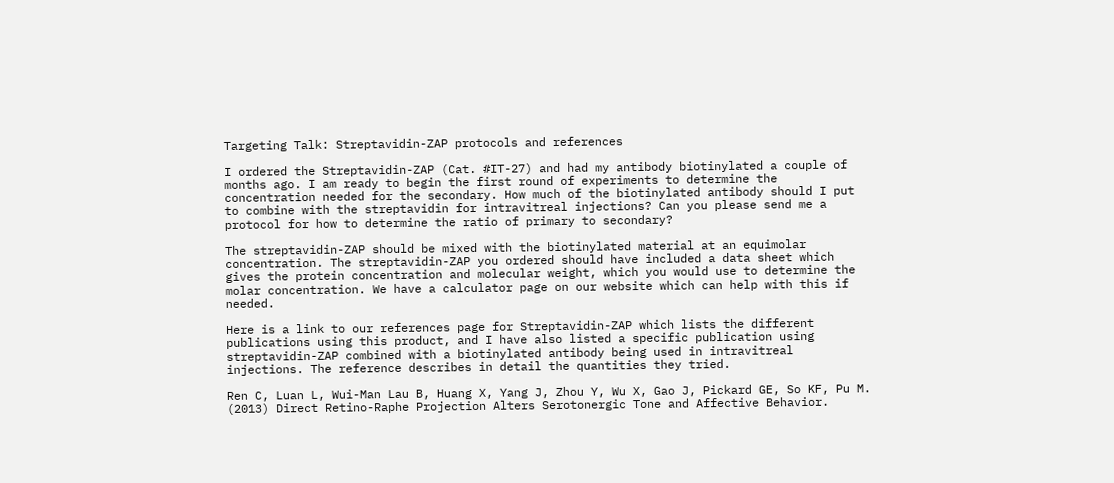Targeting Talk: Streptavidin-ZAP protocols and references

I ordered the Streptavidin-ZAP (Cat. #IT-27) and had my antibody biotinylated a couple of months ago. I am ready to begin the first round of experiments to determine the concentration needed for the secondary. How much of the biotinylated antibody should I put to combine with the streptavidin for intravitreal injections? Can you please send me a protocol for how to determine the ratio of primary to secondary?

The streptavidin-ZAP should be mixed with the biotinylated material at an equimolar concentration. The streptavidin-ZAP you ordered should have included a data sheet which gives the protein concentration and molecular weight, which you would use to determine the molar concentration. We have a calculator page on our website which can help with this if needed.

Here is a link to our references page for Streptavidin-ZAP which lists the different publications using this product, and I have also listed a specific publication using streptavidin-ZAP combined with a biotinylated antibody being used in intravitreal injections. The reference describes in detail the quantities they tried.

Ren C, Luan L, Wui-Man Lau B, Huang X, Yang J, Zhou Y, Wu X, Gao J, Pickard GE, So KF, Pu M. (2013) Direct Retino-Raphe Projection Alters Serotonergic Tone and Affective Behavior.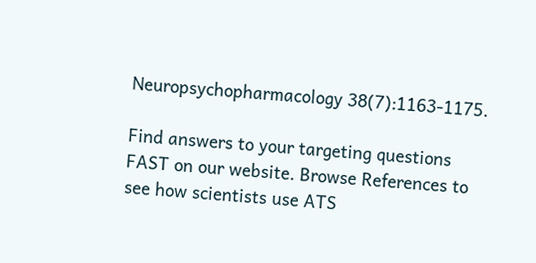Neuropsychopharmacology 38(7):1163-1175.

Find answers to your targeting questions FAST on our website. Browse References to see how scientists use ATS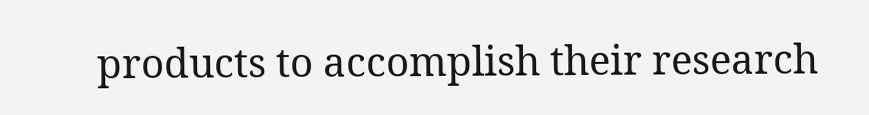products to accomplish their research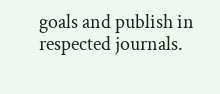goals and publish in respected journals.